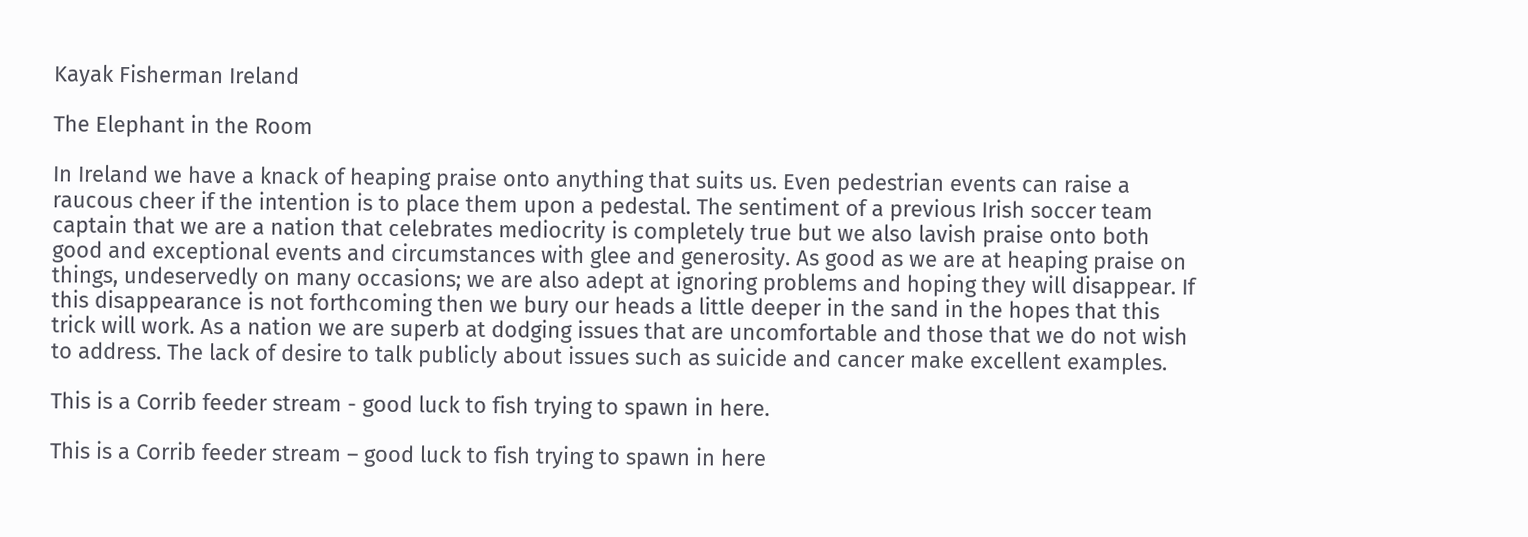Kayak Fisherman Ireland

The Elephant in the Room

In Ireland we have a knack of heaping praise onto anything that suits us. Even pedestrian events can raise a raucous cheer if the intention is to place them upon a pedestal. The sentiment of a previous Irish soccer team captain that we are a nation that celebrates mediocrity is completely true but we also lavish praise onto both good and exceptional events and circumstances with glee and generosity. As good as we are at heaping praise on things, undeservedly on many occasions; we are also adept at ignoring problems and hoping they will disappear. If this disappearance is not forthcoming then we bury our heads a little deeper in the sand in the hopes that this trick will work. As a nation we are superb at dodging issues that are uncomfortable and those that we do not wish to address. The lack of desire to talk publicly about issues such as suicide and cancer make excellent examples.

This is a Corrib feeder stream - good luck to fish trying to spawn in here.

This is a Corrib feeder stream – good luck to fish trying to spawn in here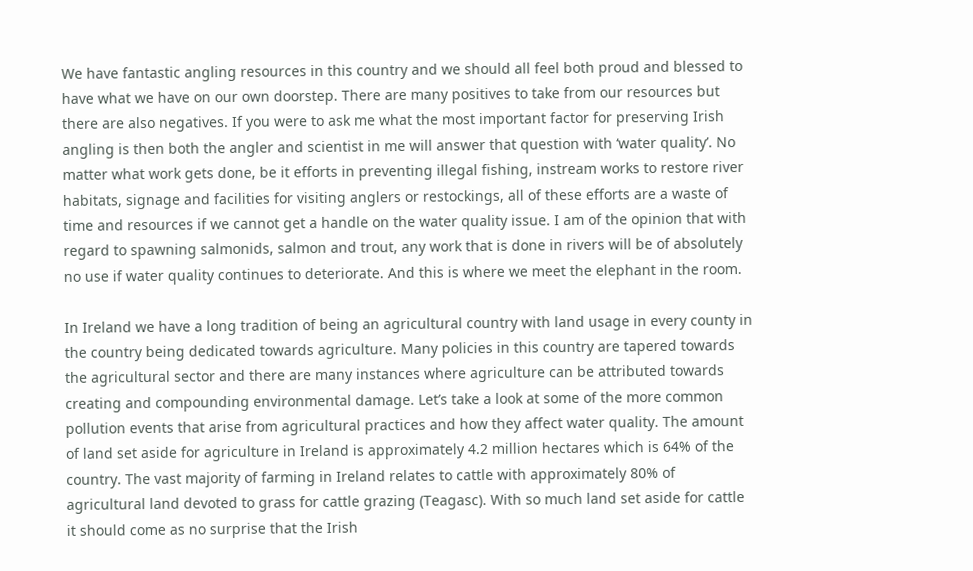We have fantastic angling resources in this country and we should all feel both proud and blessed to have what we have on our own doorstep. There are many positives to take from our resources but there are also negatives. If you were to ask me what the most important factor for preserving Irish angling is then both the angler and scientist in me will answer that question with ‘water quality’. No matter what work gets done, be it efforts in preventing illegal fishing, instream works to restore river habitats, signage and facilities for visiting anglers or restockings, all of these efforts are a waste of time and resources if we cannot get a handle on the water quality issue. I am of the opinion that with regard to spawning salmonids, salmon and trout, any work that is done in rivers will be of absolutely no use if water quality continues to deteriorate. And this is where we meet the elephant in the room.

In Ireland we have a long tradition of being an agricultural country with land usage in every county in the country being dedicated towards agriculture. Many policies in this country are tapered towards the agricultural sector and there are many instances where agriculture can be attributed towards creating and compounding environmental damage. Let’s take a look at some of the more common pollution events that arise from agricultural practices and how they affect water quality. The amount of land set aside for agriculture in Ireland is approximately 4.2 million hectares which is 64% of the country. The vast majority of farming in Ireland relates to cattle with approximately 80% of agricultural land devoted to grass for cattle grazing (Teagasc). With so much land set aside for cattle it should come as no surprise that the Irish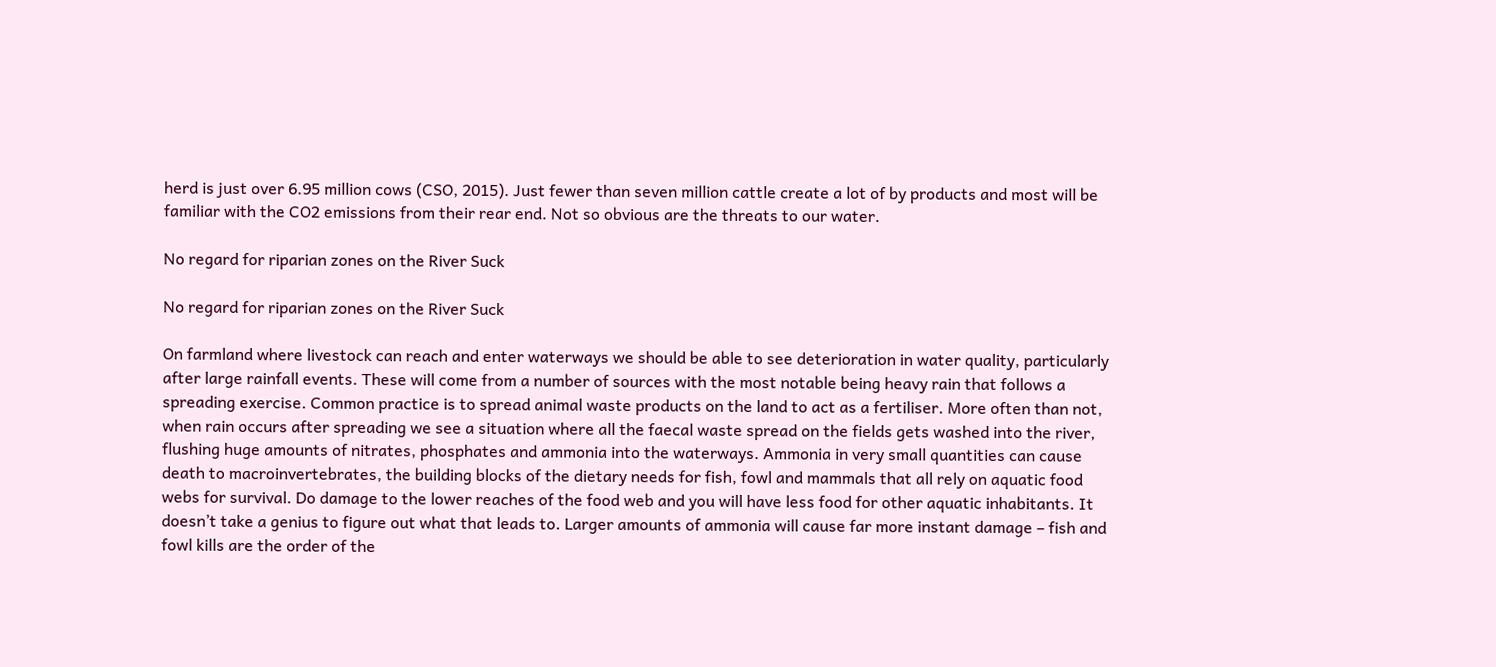herd is just over 6.95 million cows (CSO, 2015). Just fewer than seven million cattle create a lot of by products and most will be familiar with the CO2 emissions from their rear end. Not so obvious are the threats to our water.

No regard for riparian zones on the River Suck

No regard for riparian zones on the River Suck

On farmland where livestock can reach and enter waterways we should be able to see deterioration in water quality, particularly after large rainfall events. These will come from a number of sources with the most notable being heavy rain that follows a spreading exercise. Common practice is to spread animal waste products on the land to act as a fertiliser. More often than not, when rain occurs after spreading we see a situation where all the faecal waste spread on the fields gets washed into the river, flushing huge amounts of nitrates, phosphates and ammonia into the waterways. Ammonia in very small quantities can cause death to macroinvertebrates, the building blocks of the dietary needs for fish, fowl and mammals that all rely on aquatic food webs for survival. Do damage to the lower reaches of the food web and you will have less food for other aquatic inhabitants. It doesn’t take a genius to figure out what that leads to. Larger amounts of ammonia will cause far more instant damage – fish and fowl kills are the order of the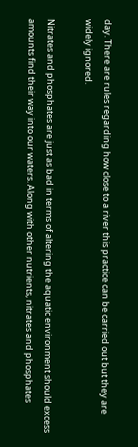day. There are rules regarding how close to a river this practice can be carried out but they are widely ignored.

Nitrates and phosphates are just as bad in terms of altering the aquatic environment should excess amounts find their way into our waters. Along with other nutrients, nitrates and phosphates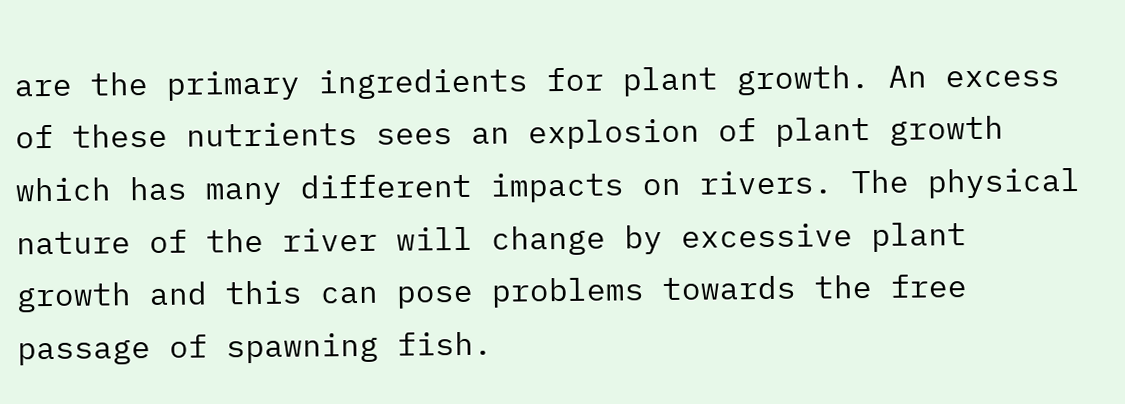are the primary ingredients for plant growth. An excess of these nutrients sees an explosion of plant growth which has many different impacts on rivers. The physical nature of the river will change by excessive plant growth and this can pose problems towards the free passage of spawning fish.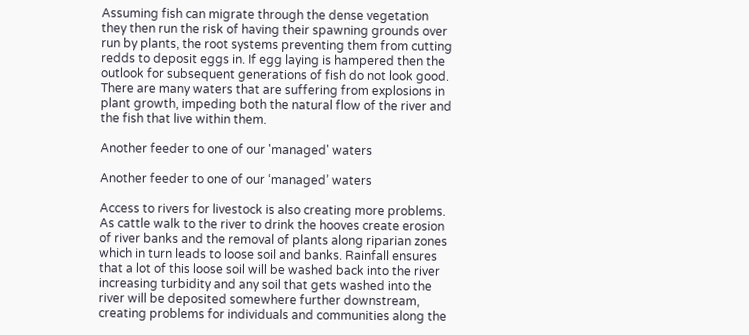Assuming fish can migrate through the dense vegetation they then run the risk of having their spawning grounds over run by plants, the root systems preventing them from cutting redds to deposit eggs in. If egg laying is hampered then the outlook for subsequent generations of fish do not look good. There are many waters that are suffering from explosions in plant growth, impeding both the natural flow of the river and the fish that live within them.

Another feeder to one of our 'managed' waters

Another feeder to one of our ‘managed’ waters

Access to rivers for livestock is also creating more problems. As cattle walk to the river to drink the hooves create erosion of river banks and the removal of plants along riparian zones which in turn leads to loose soil and banks. Rainfall ensures that a lot of this loose soil will be washed back into the river increasing turbidity and any soil that gets washed into the river will be deposited somewhere further downstream, creating problems for individuals and communities along the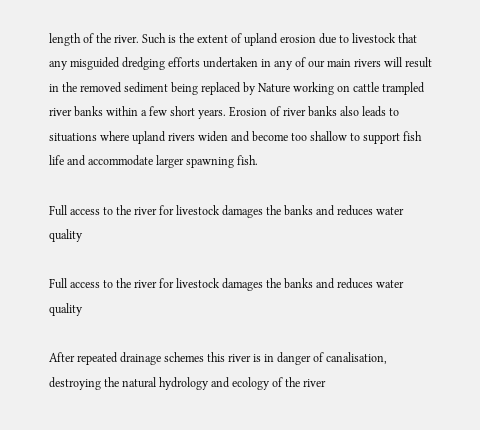length of the river. Such is the extent of upland erosion due to livestock that any misguided dredging efforts undertaken in any of our main rivers will result in the removed sediment being replaced by Nature working on cattle trampled river banks within a few short years. Erosion of river banks also leads to situations where upland rivers widen and become too shallow to support fish life and accommodate larger spawning fish.

Full access to the river for livestock damages the banks and reduces water quality

Full access to the river for livestock damages the banks and reduces water quality

After repeated drainage schemes this river is in danger of canalisation, destroying the natural hydrology and ecology of the river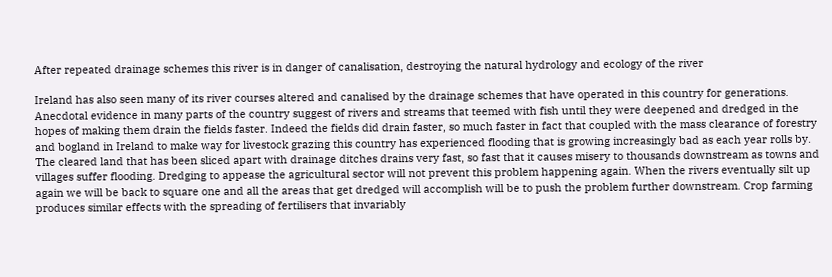After repeated drainage schemes this river is in danger of canalisation, destroying the natural hydrology and ecology of the river

Ireland has also seen many of its river courses altered and canalised by the drainage schemes that have operated in this country for generations. Anecdotal evidence in many parts of the country suggest of rivers and streams that teemed with fish until they were deepened and dredged in the hopes of making them drain the fields faster. Indeed the fields did drain faster, so much faster in fact that coupled with the mass clearance of forestry and bogland in Ireland to make way for livestock grazing this country has experienced flooding that is growing increasingly bad as each year rolls by. The cleared land that has been sliced apart with drainage ditches drains very fast, so fast that it causes misery to thousands downstream as towns and villages suffer flooding. Dredging to appease the agricultural sector will not prevent this problem happening again. When the rivers eventually silt up again we will be back to square one and all the areas that get dredged will accomplish will be to push the problem further downstream. Crop farming produces similar effects with the spreading of fertilisers that invariably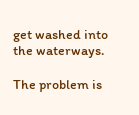get washed into the waterways.

The problem is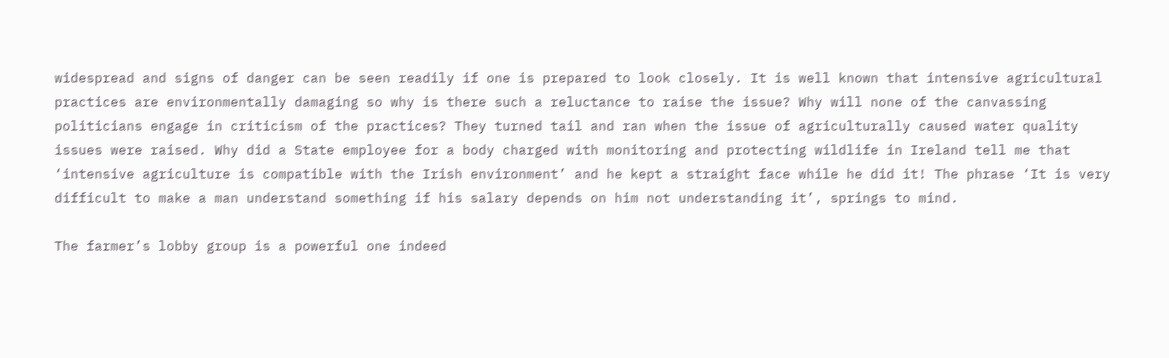widespread and signs of danger can be seen readily if one is prepared to look closely. It is well known that intensive agricultural practices are environmentally damaging so why is there such a reluctance to raise the issue? Why will none of the canvassing politicians engage in criticism of the practices? They turned tail and ran when the issue of agriculturally caused water quality issues were raised. Why did a State employee for a body charged with monitoring and protecting wildlife in Ireland tell me that ‘intensive agriculture is compatible with the Irish environment’ and he kept a straight face while he did it! The phrase ‘It is very difficult to make a man understand something if his salary depends on him not understanding it’, springs to mind.

The farmer’s lobby group is a powerful one indeed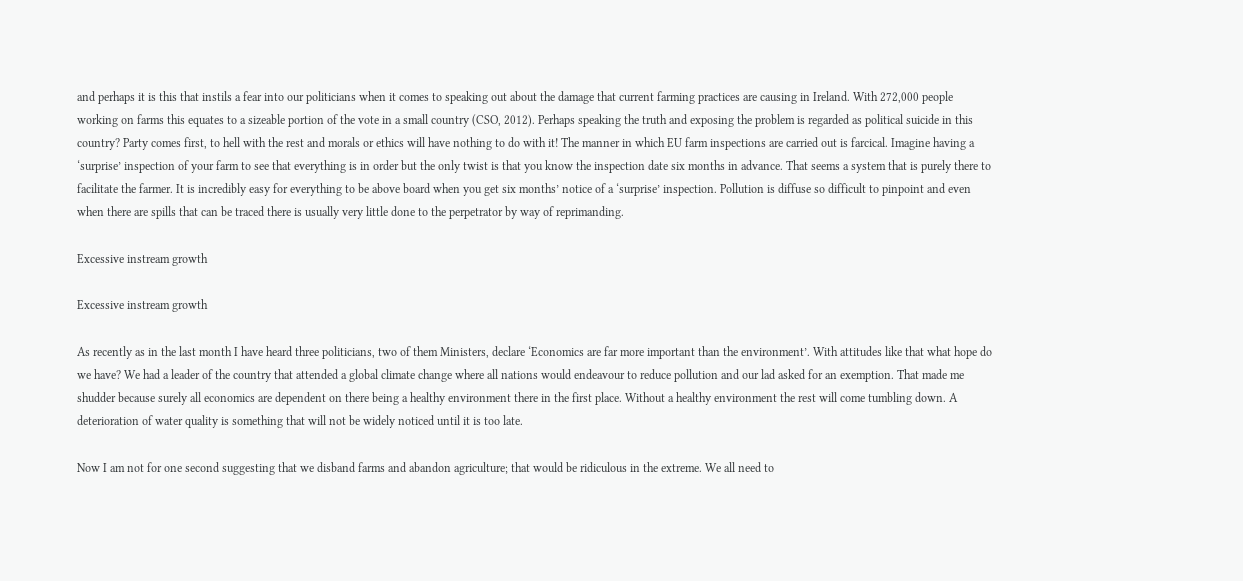and perhaps it is this that instils a fear into our politicians when it comes to speaking out about the damage that current farming practices are causing in Ireland. With 272,000 people working on farms this equates to a sizeable portion of the vote in a small country (CSO, 2012). Perhaps speaking the truth and exposing the problem is regarded as political suicide in this country? Party comes first, to hell with the rest and morals or ethics will have nothing to do with it! The manner in which EU farm inspections are carried out is farcical. Imagine having a ‘surprise’ inspection of your farm to see that everything is in order but the only twist is that you know the inspection date six months in advance. That seems a system that is purely there to facilitate the farmer. It is incredibly easy for everything to be above board when you get six months’ notice of a ‘surprise’ inspection. Pollution is diffuse so difficult to pinpoint and even when there are spills that can be traced there is usually very little done to the perpetrator by way of reprimanding.

Excessive instream growth

Excessive instream growth

As recently as in the last month I have heard three politicians, two of them Ministers, declare ‘Economics are far more important than the environment’. With attitudes like that what hope do we have? We had a leader of the country that attended a global climate change where all nations would endeavour to reduce pollution and our lad asked for an exemption. That made me shudder because surely all economics are dependent on there being a healthy environment there in the first place. Without a healthy environment the rest will come tumbling down. A deterioration of water quality is something that will not be widely noticed until it is too late.

Now I am not for one second suggesting that we disband farms and abandon agriculture; that would be ridiculous in the extreme. We all need to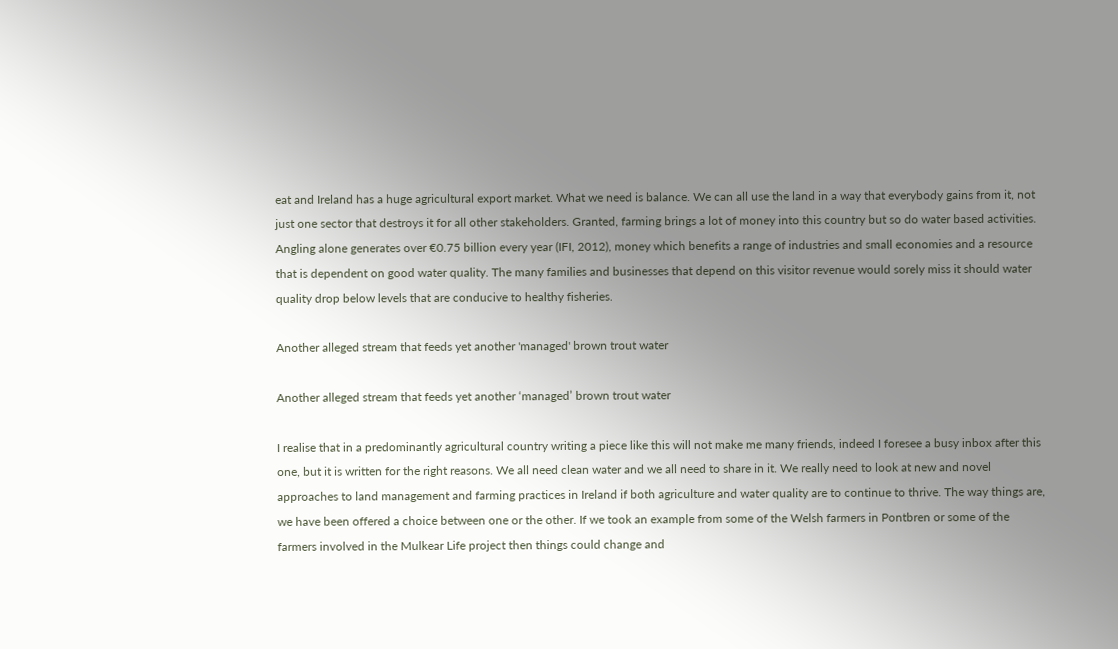eat and Ireland has a huge agricultural export market. What we need is balance. We can all use the land in a way that everybody gains from it, not just one sector that destroys it for all other stakeholders. Granted, farming brings a lot of money into this country but so do water based activities. Angling alone generates over €0.75 billion every year (IFI, 2012), money which benefits a range of industries and small economies and a resource that is dependent on good water quality. The many families and businesses that depend on this visitor revenue would sorely miss it should water quality drop below levels that are conducive to healthy fisheries.

Another alleged stream that feeds yet another 'managed' brown trout water

Another alleged stream that feeds yet another ‘managed’ brown trout water

I realise that in a predominantly agricultural country writing a piece like this will not make me many friends, indeed I foresee a busy inbox after this one, but it is written for the right reasons. We all need clean water and we all need to share in it. We really need to look at new and novel approaches to land management and farming practices in Ireland if both agriculture and water quality are to continue to thrive. The way things are, we have been offered a choice between one or the other. If we took an example from some of the Welsh farmers in Pontbren or some of the farmers involved in the Mulkear Life project then things could change and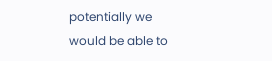potentially we would be able to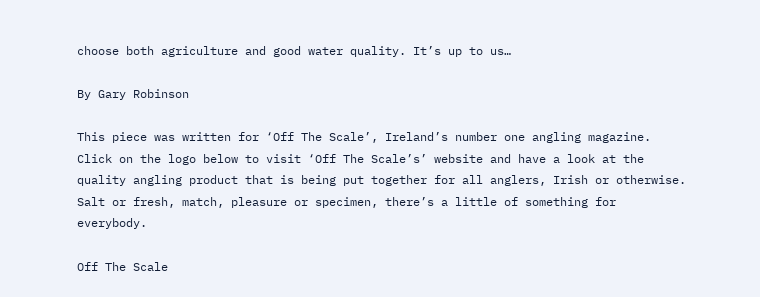choose both agriculture and good water quality. It’s up to us…

By Gary Robinson

This piece was written for ‘Off The Scale’, Ireland’s number one angling magazine. Click on the logo below to visit ‘Off The Scale’s’ website and have a look at the quality angling product that is being put together for all anglers, Irish or otherwise. Salt or fresh, match, pleasure or specimen, there’s a little of something for everybody.

Off The Scale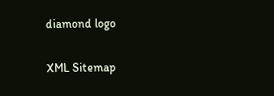diamond logo

XML Sitemap